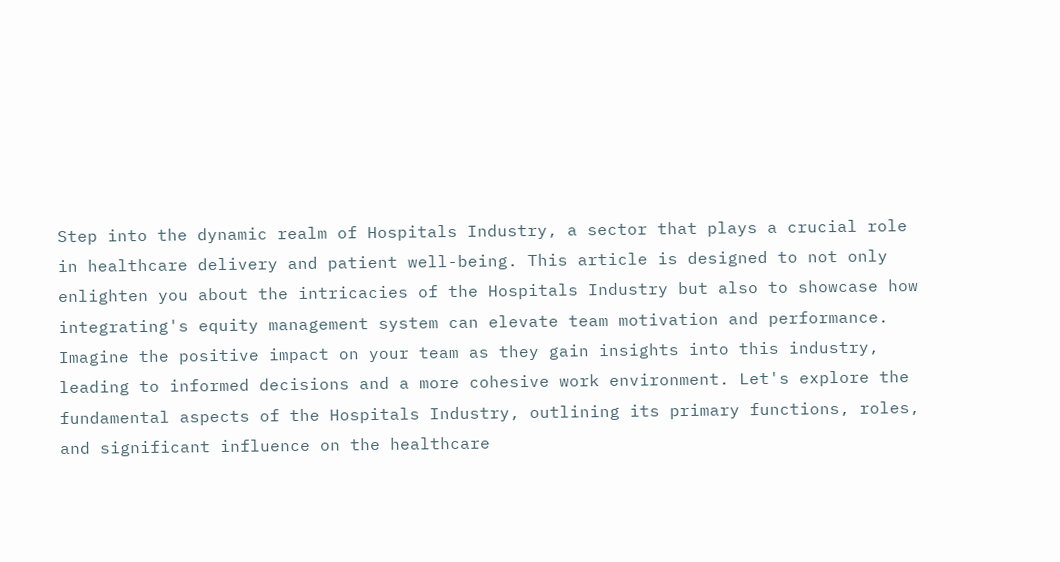Step into the dynamic realm of Hospitals Industry, a sector that plays a crucial role in healthcare delivery and patient well-being. This article is designed to not only enlighten you about the intricacies of the Hospitals Industry but also to showcase how integrating's equity management system can elevate team motivation and performance. Imagine the positive impact on your team as they gain insights into this industry, leading to informed decisions and a more cohesive work environment. Let's explore the fundamental aspects of the Hospitals Industry, outlining its primary functions, roles, and significant influence on the healthcare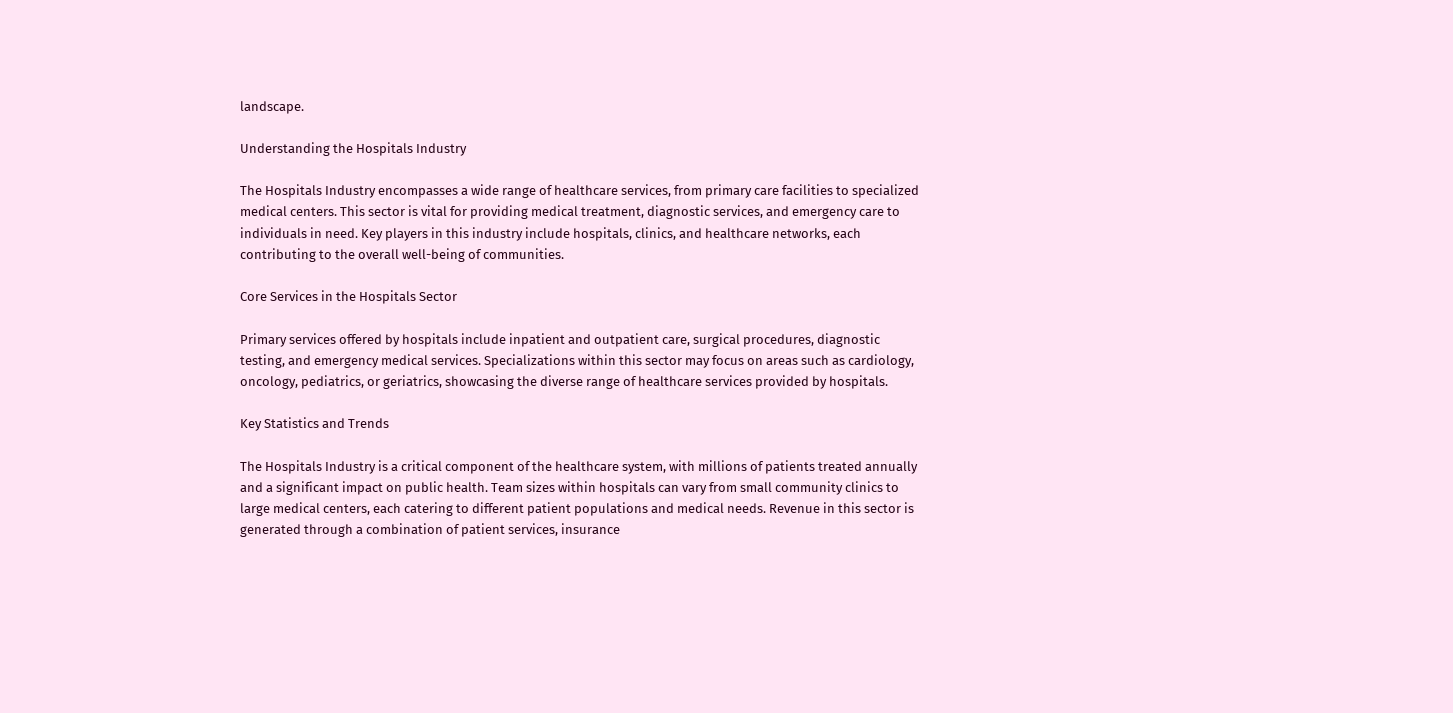landscape.

Understanding the Hospitals Industry

The Hospitals Industry encompasses a wide range of healthcare services, from primary care facilities to specialized medical centers. This sector is vital for providing medical treatment, diagnostic services, and emergency care to individuals in need. Key players in this industry include hospitals, clinics, and healthcare networks, each contributing to the overall well-being of communities.

Core Services in the Hospitals Sector

Primary services offered by hospitals include inpatient and outpatient care, surgical procedures, diagnostic testing, and emergency medical services. Specializations within this sector may focus on areas such as cardiology, oncology, pediatrics, or geriatrics, showcasing the diverse range of healthcare services provided by hospitals.

Key Statistics and Trends

The Hospitals Industry is a critical component of the healthcare system, with millions of patients treated annually and a significant impact on public health. Team sizes within hospitals can vary from small community clinics to large medical centers, each catering to different patient populations and medical needs. Revenue in this sector is generated through a combination of patient services, insurance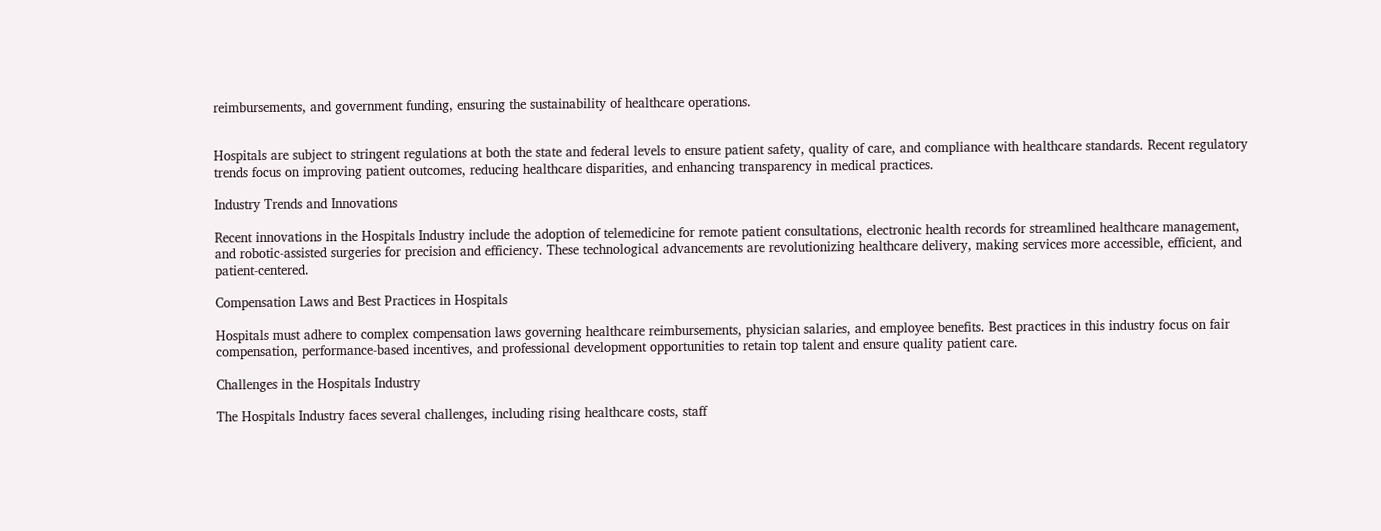reimbursements, and government funding, ensuring the sustainability of healthcare operations.


Hospitals are subject to stringent regulations at both the state and federal levels to ensure patient safety, quality of care, and compliance with healthcare standards. Recent regulatory trends focus on improving patient outcomes, reducing healthcare disparities, and enhancing transparency in medical practices.

Industry Trends and Innovations

Recent innovations in the Hospitals Industry include the adoption of telemedicine for remote patient consultations, electronic health records for streamlined healthcare management, and robotic-assisted surgeries for precision and efficiency. These technological advancements are revolutionizing healthcare delivery, making services more accessible, efficient, and patient-centered.

Compensation Laws and Best Practices in Hospitals

Hospitals must adhere to complex compensation laws governing healthcare reimbursements, physician salaries, and employee benefits. Best practices in this industry focus on fair compensation, performance-based incentives, and professional development opportunities to retain top talent and ensure quality patient care.

Challenges in the Hospitals Industry

The Hospitals Industry faces several challenges, including rising healthcare costs, staff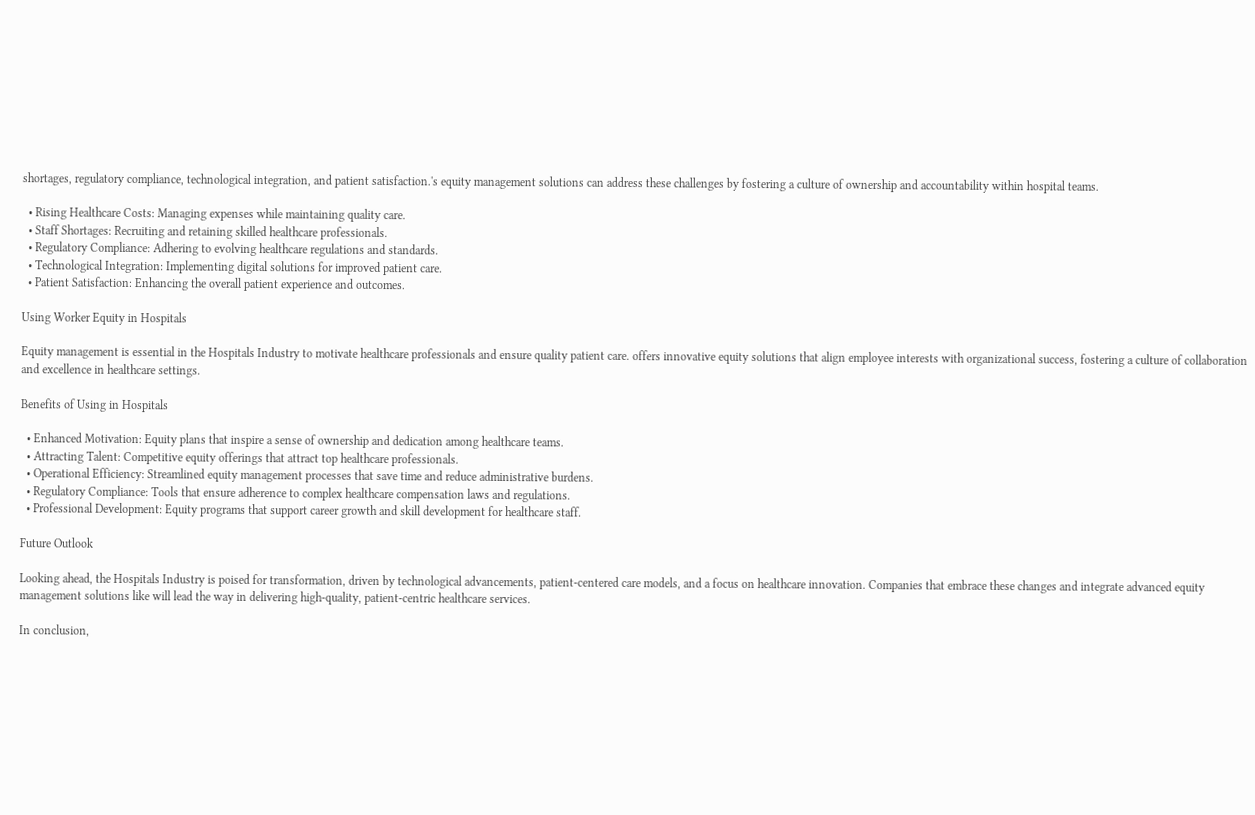shortages, regulatory compliance, technological integration, and patient satisfaction.'s equity management solutions can address these challenges by fostering a culture of ownership and accountability within hospital teams.

  • Rising Healthcare Costs: Managing expenses while maintaining quality care.
  • Staff Shortages: Recruiting and retaining skilled healthcare professionals.
  • Regulatory Compliance: Adhering to evolving healthcare regulations and standards.
  • Technological Integration: Implementing digital solutions for improved patient care.
  • Patient Satisfaction: Enhancing the overall patient experience and outcomes.

Using Worker Equity in Hospitals

Equity management is essential in the Hospitals Industry to motivate healthcare professionals and ensure quality patient care. offers innovative equity solutions that align employee interests with organizational success, fostering a culture of collaboration and excellence in healthcare settings.

Benefits of Using in Hospitals

  • Enhanced Motivation: Equity plans that inspire a sense of ownership and dedication among healthcare teams.
  • Attracting Talent: Competitive equity offerings that attract top healthcare professionals.
  • Operational Efficiency: Streamlined equity management processes that save time and reduce administrative burdens.
  • Regulatory Compliance: Tools that ensure adherence to complex healthcare compensation laws and regulations.
  • Professional Development: Equity programs that support career growth and skill development for healthcare staff.

Future Outlook

Looking ahead, the Hospitals Industry is poised for transformation, driven by technological advancements, patient-centered care models, and a focus on healthcare innovation. Companies that embrace these changes and integrate advanced equity management solutions like will lead the way in delivering high-quality, patient-centric healthcare services.

In conclusion,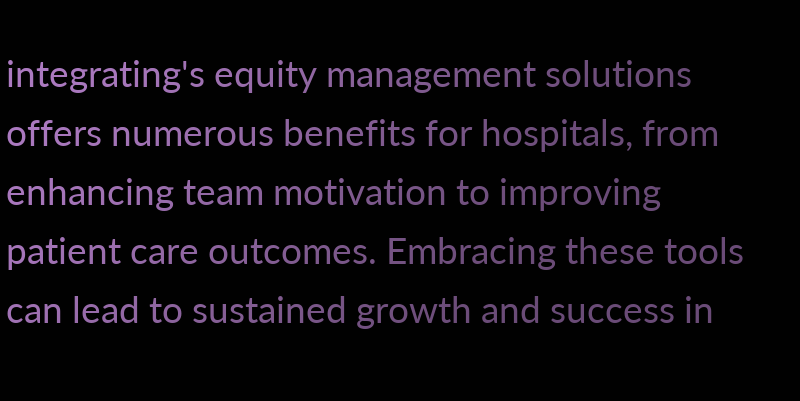integrating's equity management solutions offers numerous benefits for hospitals, from enhancing team motivation to improving patient care outcomes. Embracing these tools can lead to sustained growth and success in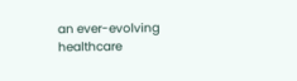an ever-evolving healthcare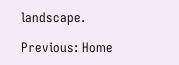landscape.

Previous: Home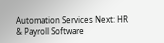Automation Services Next: HR & Payroll Software